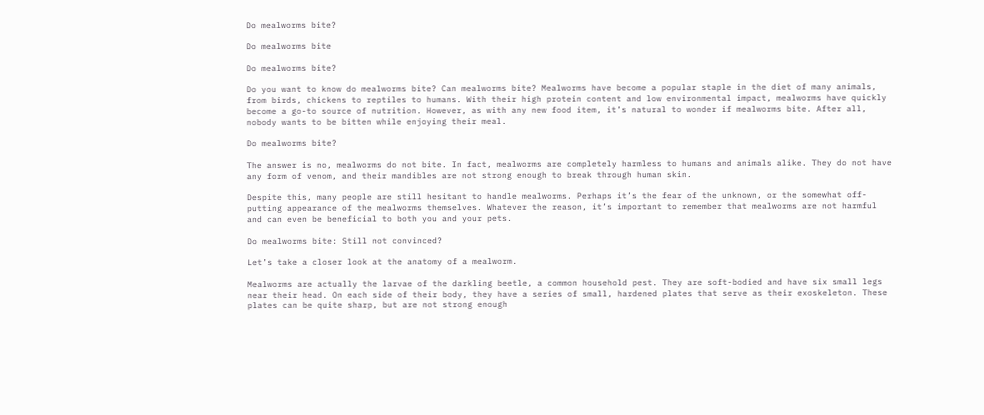Do mealworms bite?

Do mealworms bite

Do mealworms bite?

Do you want to know do mealworms bite? Can mealworms bite? Mealworms have become a popular staple in the diet of many animals, from birds, chickens to reptiles to humans. With their high protein content and low environmental impact, mealworms have quickly become a go-to source of nutrition. However, as with any new food item, it’s natural to wonder if mealworms bite. After all, nobody wants to be bitten while enjoying their meal.

Do mealworms bite?

The answer is no, mealworms do not bite. In fact, mealworms are completely harmless to humans and animals alike. They do not have any form of venom, and their mandibles are not strong enough to break through human skin.

Despite this, many people are still hesitant to handle mealworms. Perhaps it’s the fear of the unknown, or the somewhat off-putting appearance of the mealworms themselves. Whatever the reason, it’s important to remember that mealworms are not harmful and can even be beneficial to both you and your pets.

Do mealworms bite: Still not convinced?

Let’s take a closer look at the anatomy of a mealworm.

Mealworms are actually the larvae of the darkling beetle, a common household pest. They are soft-bodied and have six small legs near their head. On each side of their body, they have a series of small, hardened plates that serve as their exoskeleton. These plates can be quite sharp, but are not strong enough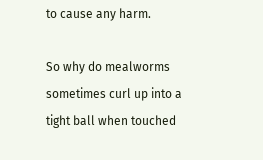to cause any harm.

So why do mealworms sometimes curl up into a tight ball when touched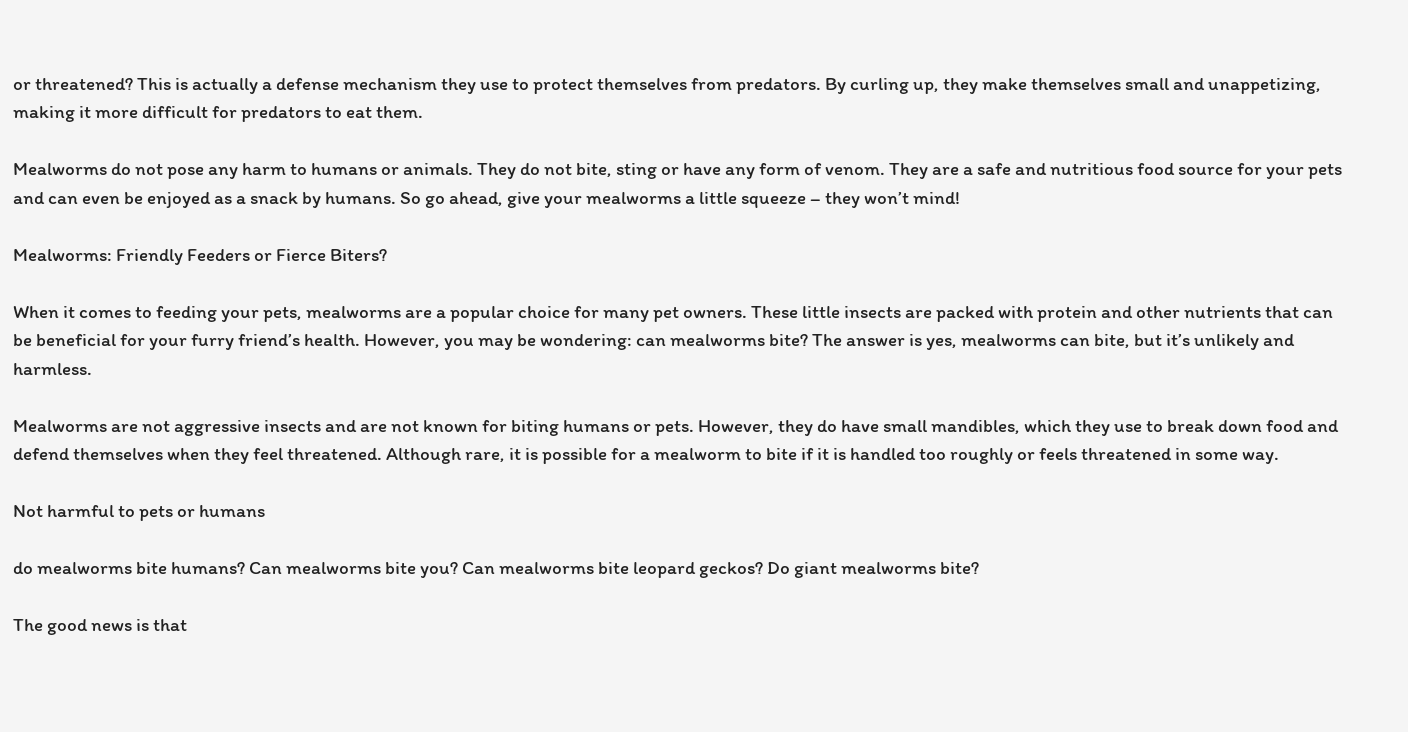or threatened? This is actually a defense mechanism they use to protect themselves from predators. By curling up, they make themselves small and unappetizing, making it more difficult for predators to eat them.

Mealworms do not pose any harm to humans or animals. They do not bite, sting or have any form of venom. They are a safe and nutritious food source for your pets and can even be enjoyed as a snack by humans. So go ahead, give your mealworms a little squeeze – they won’t mind!

Mealworms: Friendly Feeders or Fierce Biters?

When it comes to feeding your pets, mealworms are a popular choice for many pet owners. These little insects are packed with protein and other nutrients that can be beneficial for your furry friend’s health. However, you may be wondering: can mealworms bite? The answer is yes, mealworms can bite, but it’s unlikely and harmless.

Mealworms are not aggressive insects and are not known for biting humans or pets. However, they do have small mandibles, which they use to break down food and defend themselves when they feel threatened. Although rare, it is possible for a mealworm to bite if it is handled too roughly or feels threatened in some way.

Not harmful to pets or humans

do mealworms bite humans? Can mealworms bite you? Can mealworms bite leopard geckos? Do giant mealworms bite?

The good news is that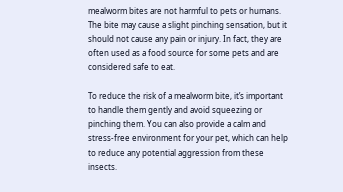mealworm bites are not harmful to pets or humans. The bite may cause a slight pinching sensation, but it should not cause any pain or injury. In fact, they are often used as a food source for some pets and are considered safe to eat.

To reduce the risk of a mealworm bite, it’s important to handle them gently and avoid squeezing or pinching them. You can also provide a calm and stress-free environment for your pet, which can help to reduce any potential aggression from these insects.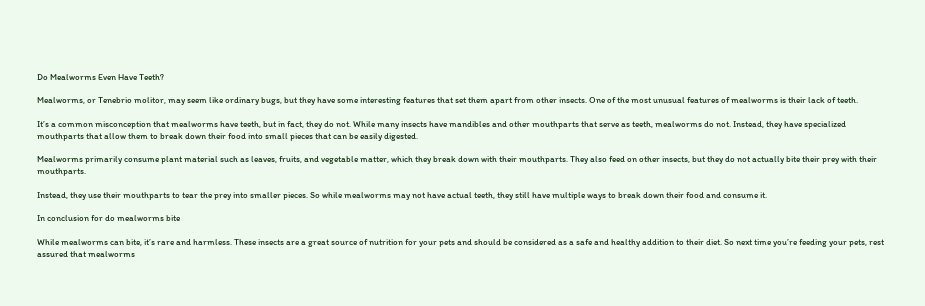Do Mealworms Even Have Teeth?

Mealworms, or Tenebrio molitor, may seem like ordinary bugs, but they have some interesting features that set them apart from other insects. One of the most unusual features of mealworms is their lack of teeth.

It’s a common misconception that mealworms have teeth, but in fact, they do not. While many insects have mandibles and other mouthparts that serve as teeth, mealworms do not. Instead, they have specialized mouthparts that allow them to break down their food into small pieces that can be easily digested.

Mealworms primarily consume plant material such as leaves, fruits, and vegetable matter, which they break down with their mouthparts. They also feed on other insects, but they do not actually bite their prey with their mouthparts.

Instead, they use their mouthparts to tear the prey into smaller pieces. So while mealworms may not have actual teeth, they still have multiple ways to break down their food and consume it.

In conclusion for do mealworms bite

While mealworms can bite, it’s rare and harmless. These insects are a great source of nutrition for your pets and should be considered as a safe and healthy addition to their diet. So next time you’re feeding your pets, rest assured that mealworms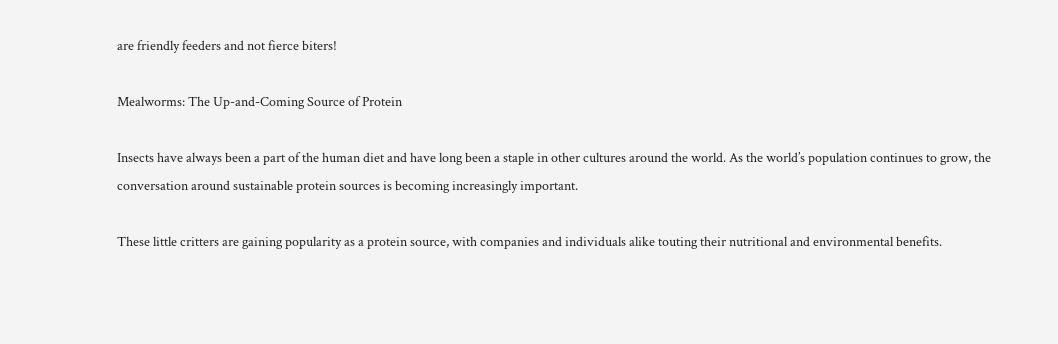are friendly feeders and not fierce biters!

Mealworms: The Up-and-Coming Source of Protein

Insects have always been a part of the human diet and have long been a staple in other cultures around the world. As the world’s population continues to grow, the conversation around sustainable protein sources is becoming increasingly important.

These little critters are gaining popularity as a protein source, with companies and individuals alike touting their nutritional and environmental benefits.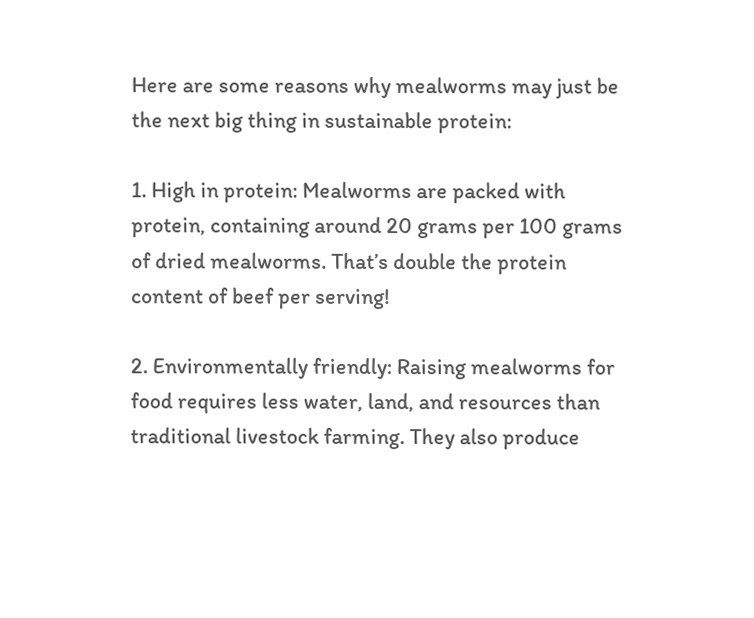Here are some reasons why mealworms may just be the next big thing in sustainable protein:

1. High in protein: Mealworms are packed with protein, containing around 20 grams per 100 grams of dried mealworms. That’s double the protein content of beef per serving!

2. Environmentally friendly: Raising mealworms for food requires less water, land, and resources than traditional livestock farming. They also produce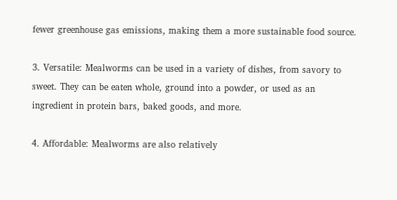fewer greenhouse gas emissions, making them a more sustainable food source.

3. Versatile: Mealworms can be used in a variety of dishes, from savory to sweet. They can be eaten whole, ground into a powder, or used as an ingredient in protein bars, baked goods, and more.

4. Affordable: Mealworms are also relatively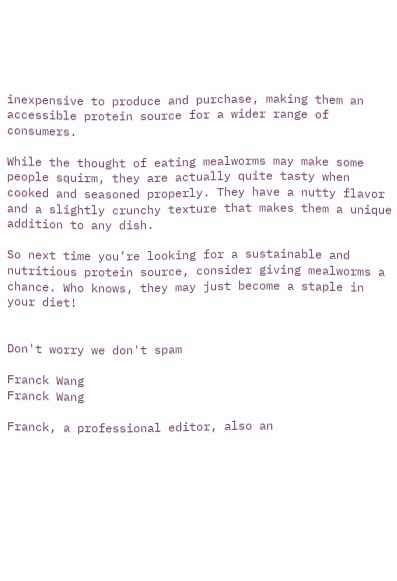inexpensive to produce and purchase, making them an accessible protein source for a wider range of consumers.

While the thought of eating mealworms may make some people squirm, they are actually quite tasty when cooked and seasoned properly. They have a nutty flavor and a slightly crunchy texture that makes them a unique addition to any dish.

So next time you’re looking for a sustainable and nutritious protein source, consider giving mealworms a chance. Who knows, they may just become a staple in your diet!


Don't worry we don't spam

Franck Wang
Franck Wang

Franck, a professional editor, also an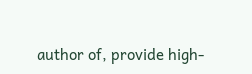author of, provide high-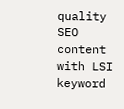quality SEO content with LSI keyword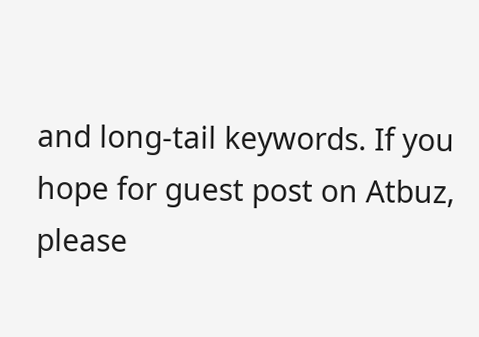and long-tail keywords. If you hope for guest post on Atbuz, please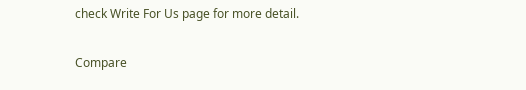check Write For Us page for more detail.

Compare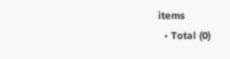items
  • Total (0)